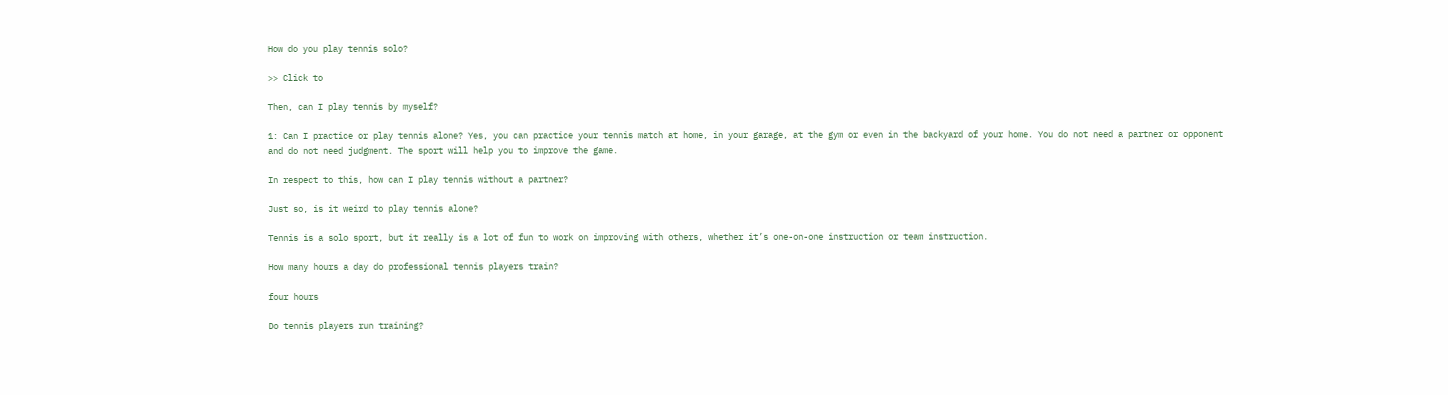How do you play tennis solo?

>> Click to

Then, can I play tennis by myself?

1: Can I practice or play tennis alone? Yes, you can practice your tennis match at home, in your garage, at the gym or even in the backyard of your home. You do not need a partner or opponent and do not need judgment. The sport will help you to improve the game.

In respect to this, how can I play tennis without a partner?

Just so, is it weird to play tennis alone?

Tennis is a solo sport, but it really is a lot of fun to work on improving with others, whether it’s one-on-one instruction or team instruction.

How many hours a day do professional tennis players train?

four hours

Do tennis players run training?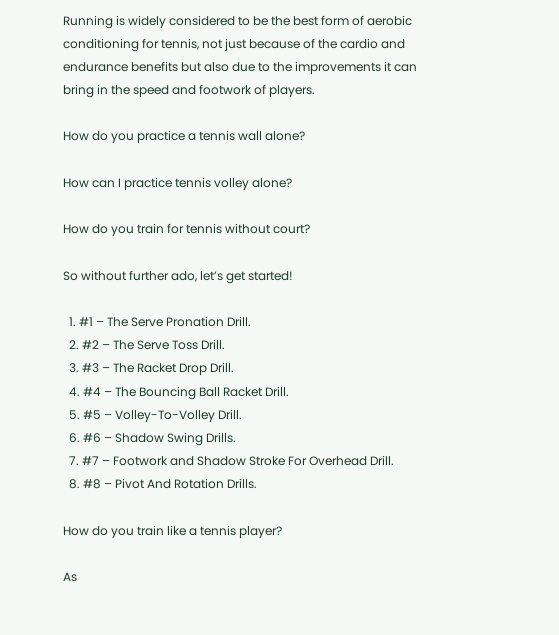Running is widely considered to be the best form of aerobic conditioning for tennis, not just because of the cardio and endurance benefits but also due to the improvements it can bring in the speed and footwork of players.

How do you practice a tennis wall alone?

How can I practice tennis volley alone?

How do you train for tennis without court?

So without further ado, let’s get started!

  1. #1 – The Serve Pronation Drill.
  2. #2 – The Serve Toss Drill.
  3. #3 – The Racket Drop Drill.
  4. #4 – The Bouncing Ball Racket Drill.
  5. #5 – Volley-To-Volley Drill.
  6. #6 – Shadow Swing Drills.
  7. #7 – Footwork and Shadow Stroke For Overhead Drill.
  8. #8 – Pivot And Rotation Drills.

How do you train like a tennis player?

As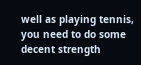well as playing tennis, you need to do some decent strength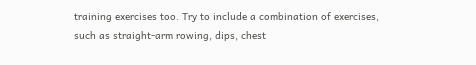training exercises too. Try to include a combination of exercises, such as straight-arm rowing, dips, chest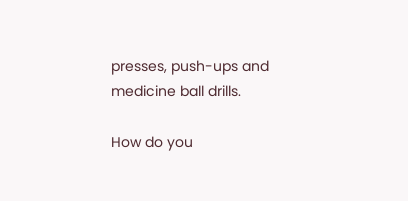presses, push-ups and medicine ball drills.

How do you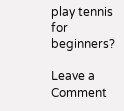play tennis for beginners?

Leave a Comment